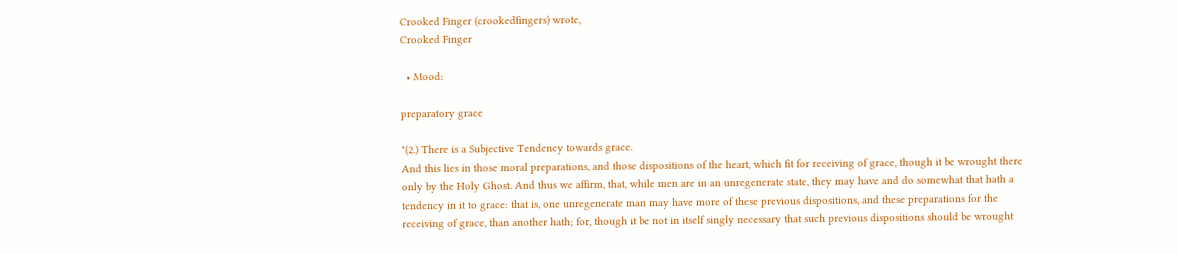Crooked Finger (crookedfingers) wrote,
Crooked Finger

  • Mood:

preparatory grace

"(2.) There is a Subjective Tendency towards grace.
And this lies in those moral preparations, and those dispositions of the heart, which fit for receiving of grace, though it be wrought there only by the Holy Ghost. And thus we affirm, that, while men are in an unregenerate state, they may have and do somewhat that hath a tendency in it to grace: that is, one unregenerate man may have more of these previous dispositions, and these preparations for the receiving of grace, than another hath; for, though it be not in itself singly necessary that such previous dispositions should be wrought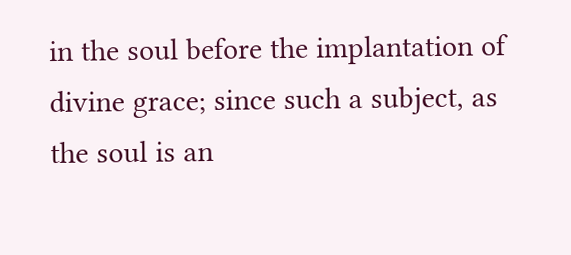in the soul before the implantation of divine grace; since such a subject, as the soul is an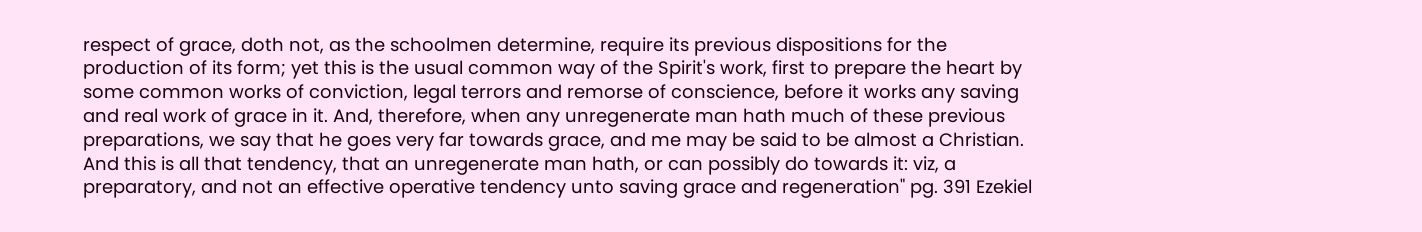respect of grace, doth not, as the schoolmen determine, require its previous dispositions for the production of its form; yet this is the usual common way of the Spirit's work, first to prepare the heart by some common works of conviction, legal terrors and remorse of conscience, before it works any saving and real work of grace in it. And, therefore, when any unregenerate man hath much of these previous preparations, we say that he goes very far towards grace, and me may be said to be almost a Christian. And this is all that tendency, that an unregenerate man hath, or can possibly do towards it: viz, a preparatory, and not an effective operative tendency unto saving grace and regeneration" pg. 391 Ezekiel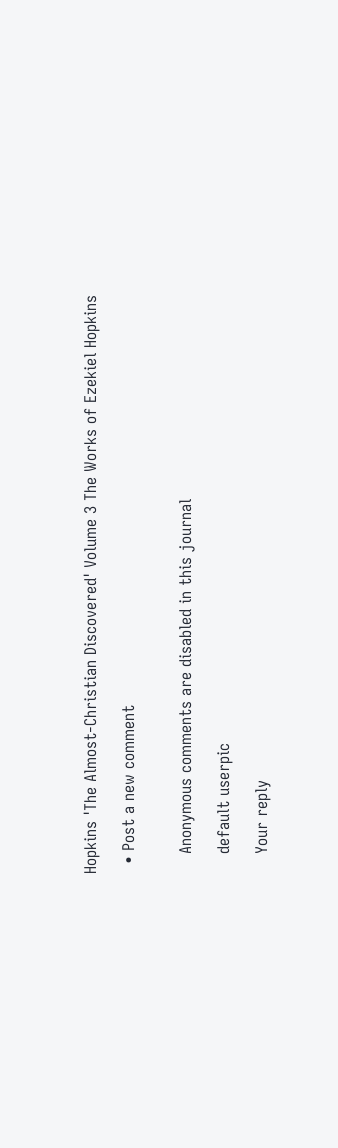Hopkins 'The Almost-Christian Discovered' Volume 3 The Works of Ezekiel Hopkins

  • Post a new comment


    Anonymous comments are disabled in this journal

    default userpic

    Your reply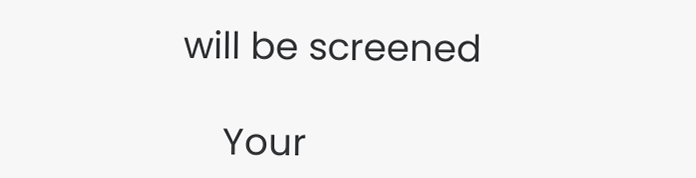will be screened

    Your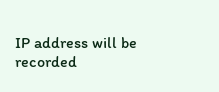IP address will be recorded